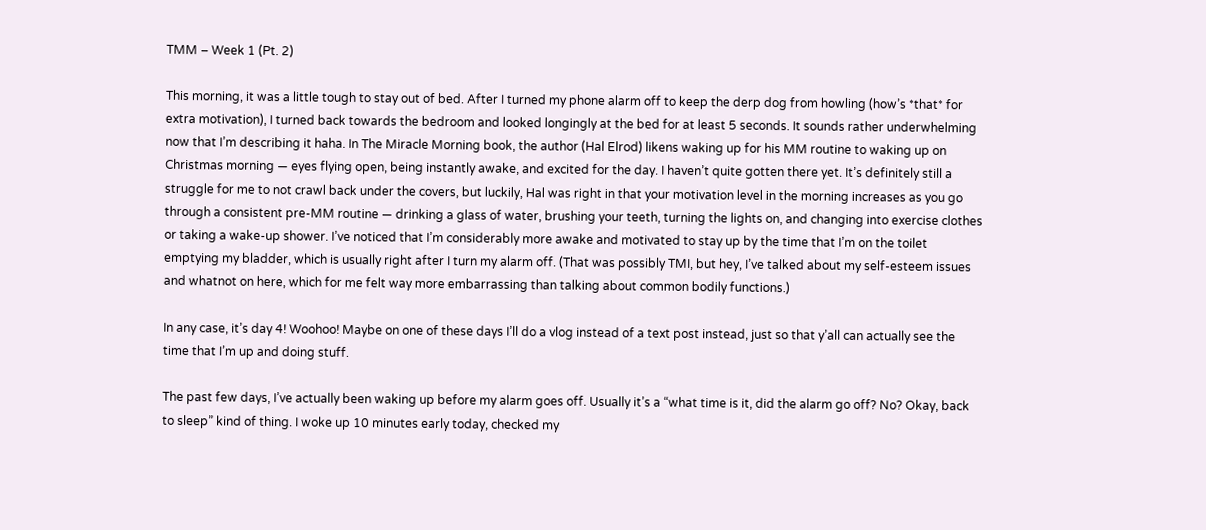TMM – Week 1 (Pt. 2)

This morning, it was a little tough to stay out of bed. After I turned my phone alarm off to keep the derp dog from howling (how’s *that* for extra motivation), I turned back towards the bedroom and looked longingly at the bed for at least 5 seconds. It sounds rather underwhelming now that I’m describing it haha. In The Miracle Morning book, the author (Hal Elrod) likens waking up for his MM routine to waking up on Christmas morning — eyes flying open, being instantly awake, and excited for the day. I haven’t quite gotten there yet. It’s definitely still a struggle for me to not crawl back under the covers, but luckily, Hal was right in that your motivation level in the morning increases as you go through a consistent pre-MM routine — drinking a glass of water, brushing your teeth, turning the lights on, and changing into exercise clothes or taking a wake-up shower. I’ve noticed that I’m considerably more awake and motivated to stay up by the time that I’m on the toilet emptying my bladder, which is usually right after I turn my alarm off. (That was possibly TMI, but hey, I’ve talked about my self-esteem issues and whatnot on here, which for me felt way more embarrassing than talking about common bodily functions.)

In any case, it’s day 4! Woohoo! Maybe on one of these days I’ll do a vlog instead of a text post instead, just so that y’all can actually see the time that I’m up and doing stuff.

The past few days, I’ve actually been waking up before my alarm goes off. Usually it’s a “what time is it, did the alarm go off? No? Okay, back to sleep” kind of thing. I woke up 10 minutes early today, checked my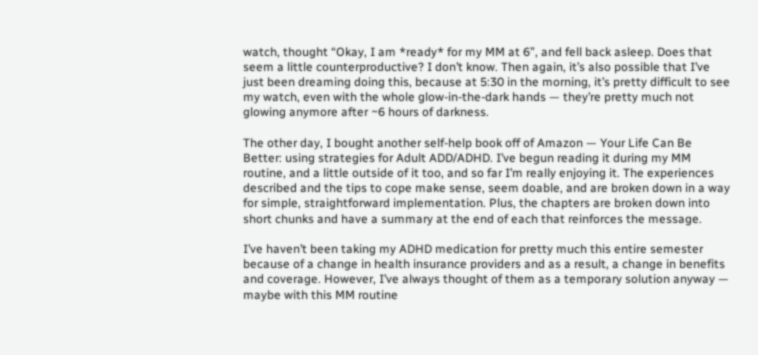watch, thought “Okay, I am *ready* for my MM at 6”, and fell back asleep. Does that seem a little counterproductive? I don’t know. Then again, it’s also possible that I’ve just been dreaming doing this, because at 5:30 in the morning, it’s pretty difficult to see my watch, even with the whole glow-in-the-dark hands — they’re pretty much not glowing anymore after ~6 hours of darkness.

The other day, I bought another self-help book off of Amazon — Your Life Can Be Better: using strategies for Adult ADD/ADHD. I’ve begun reading it during my MM routine, and a little outside of it too, and so far I’m really enjoying it. The experiences described and the tips to cope make sense, seem doable, and are broken down in a way for simple, straightforward implementation. Plus, the chapters are broken down into short chunks and have a summary at the end of each that reinforces the message.

I’ve haven’t been taking my ADHD medication for pretty much this entire semester because of a change in health insurance providers and as a result, a change in benefits and coverage. However, I’ve always thought of them as a temporary solution anyway — maybe with this MM routine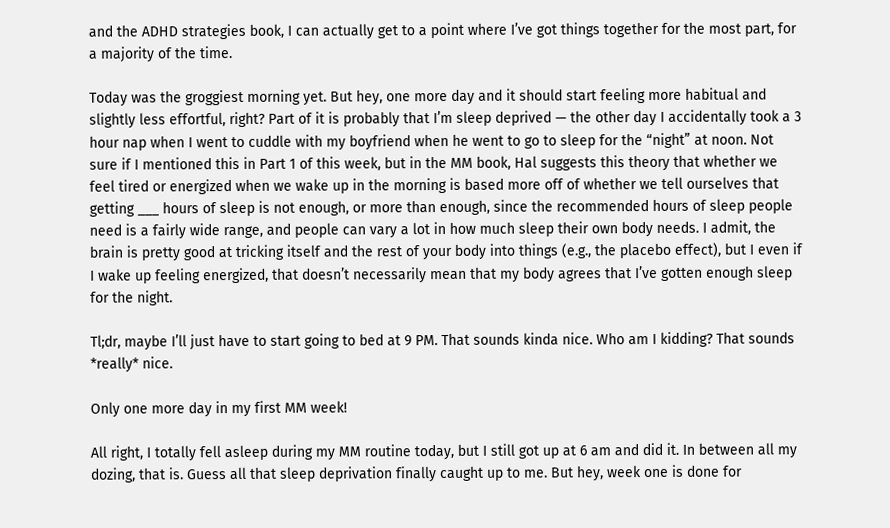and the ADHD strategies book, I can actually get to a point where I’ve got things together for the most part, for a majority of the time.

Today was the groggiest morning yet. But hey, one more day and it should start feeling more habitual and slightly less effortful, right? Part of it is probably that I’m sleep deprived — the other day I accidentally took a 3 hour nap when I went to cuddle with my boyfriend when he went to go to sleep for the “night” at noon. Not sure if I mentioned this in Part 1 of this week, but in the MM book, Hal suggests this theory that whether we feel tired or energized when we wake up in the morning is based more off of whether we tell ourselves that getting ___ hours of sleep is not enough, or more than enough, since the recommended hours of sleep people need is a fairly wide range, and people can vary a lot in how much sleep their own body needs. I admit, the brain is pretty good at tricking itself and the rest of your body into things (e.g., the placebo effect), but I even if I wake up feeling energized, that doesn’t necessarily mean that my body agrees that I’ve gotten enough sleep for the night.

Tl;dr, maybe I’ll just have to start going to bed at 9 PM. That sounds kinda nice. Who am I kidding? That sounds *really* nice.

Only one more day in my first MM week!

All right, I totally fell asleep during my MM routine today, but I still got up at 6 am and did it. In between all my dozing, that is. Guess all that sleep deprivation finally caught up to me. But hey, week one is done for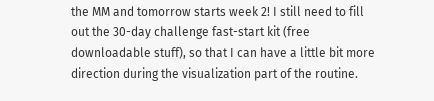the MM and tomorrow starts week 2! I still need to fill out the 30-day challenge fast-start kit (free downloadable stuff), so that I can have a little bit more direction during the visualization part of the routine.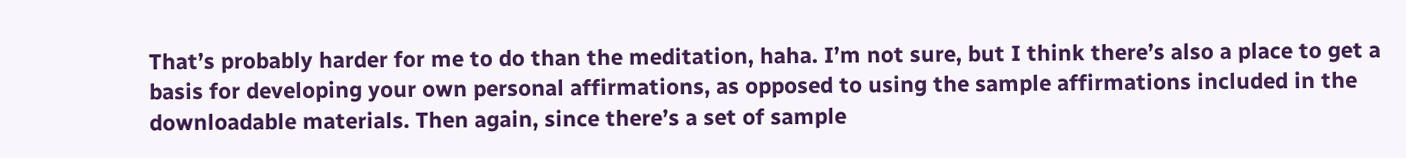That’s probably harder for me to do than the meditation, haha. I’m not sure, but I think there’s also a place to get a basis for developing your own personal affirmations, as opposed to using the sample affirmations included in the downloadable materials. Then again, since there’s a set of sample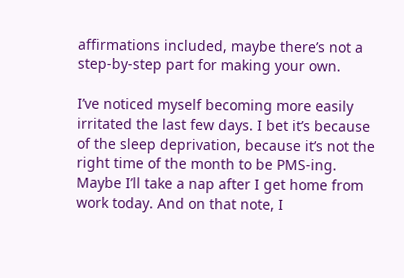affirmations included, maybe there’s not a step-by-step part for making your own.

I’ve noticed myself becoming more easily irritated the last few days. I bet it’s because of the sleep deprivation, because it’s not the right time of the month to be PMS-ing. Maybe I’ll take a nap after I get home from work today. And on that note, I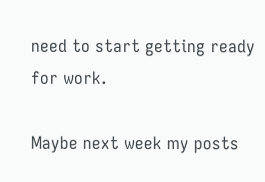need to start getting ready for work.

Maybe next week my posts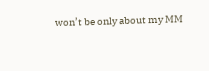won’t be only about my MM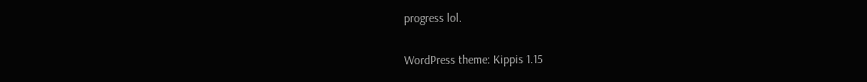progress lol.

WordPress theme: Kippis 1.15